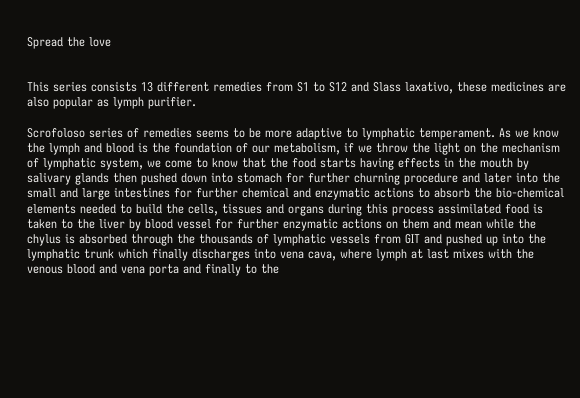Spread the love


This series consists 13 different remedies from S1 to S12 and Slass laxativo, these medicines are also popular as lymph purifier.

Scrofoloso series of remedies seems to be more adaptive to lymphatic temperament. As we know the lymph and blood is the foundation of our metabolism, if we throw the light on the mechanism of lymphatic system, we come to know that the food starts having effects in the mouth by salivary glands then pushed down into stomach for further churning procedure and later into the small and large intestines for further chemical and enzymatic actions to absorb the bio-chemical elements needed to build the cells, tissues and organs during this process assimilated food is taken to the liver by blood vessel for further enzymatic actions on them and mean while the chylus is absorbed through the thousands of lymphatic vessels from GIT and pushed up into the lymphatic trunk which finally discharges into vena cava, where lymph at last mixes with the venous blood and vena porta and finally to the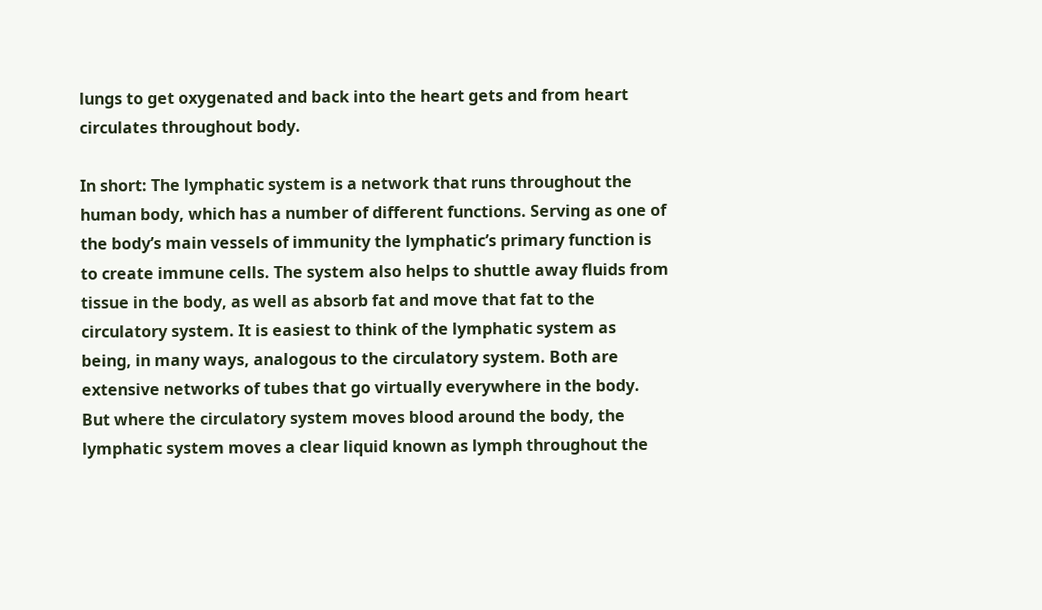lungs to get oxygenated and back into the heart gets and from heart circulates throughout body.

In short: The lymphatic system is a network that runs throughout the human body, which has a number of different functions. Serving as one of the body’s main vessels of immunity the lymphatic’s primary function is to create immune cells. The system also helps to shuttle away fluids from tissue in the body, as well as absorb fat and move that fat to the circulatory system. It is easiest to think of the lymphatic system as being, in many ways, analogous to the circulatory system. Both are extensive networks of tubes that go virtually everywhere in the body. But where the circulatory system moves blood around the body, the lymphatic system moves a clear liquid known as lymph throughout the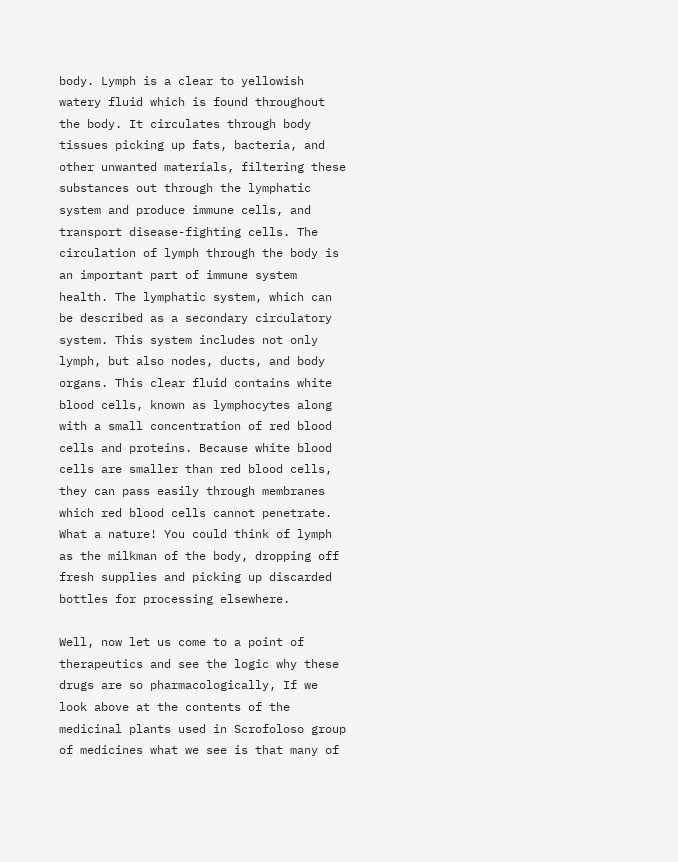body. Lymph is a clear to yellowish watery fluid which is found throughout the body. It circulates through body tissues picking up fats, bacteria, and other unwanted materials, filtering these substances out through the lymphatic system and produce immune cells, and transport disease-fighting cells. The circulation of lymph through the body is an important part of immune system health. The lymphatic system, which can be described as a secondary circulatory system. This system includes not only lymph, but also nodes, ducts, and body organs. This clear fluid contains white blood cells, known as lymphocytes along with a small concentration of red blood cells and proteins. Because white blood cells are smaller than red blood cells, they can pass easily through membranes which red blood cells cannot penetrate. What a nature! You could think of lymph as the milkman of the body, dropping off fresh supplies and picking up discarded bottles for processing elsewhere.

Well, now let us come to a point of therapeutics and see the logic why these drugs are so pharmacologically, If we look above at the contents of the medicinal plants used in Scrofoloso group of medicines what we see is that many of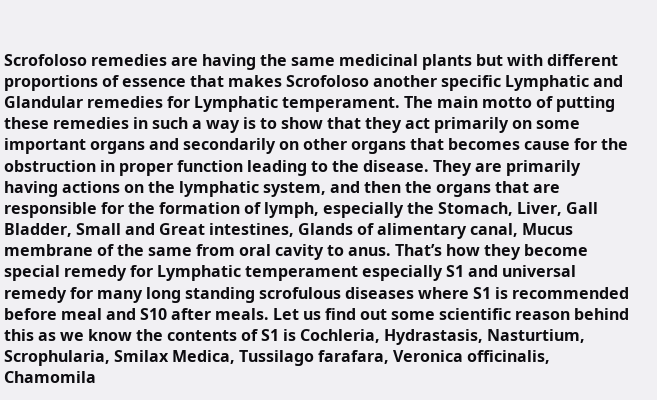Scrofoloso remedies are having the same medicinal plants but with different proportions of essence that makes Scrofoloso another specific Lymphatic and Glandular remedies for Lymphatic temperament. The main motto of putting these remedies in such a way is to show that they act primarily on some important organs and secondarily on other organs that becomes cause for the obstruction in proper function leading to the disease. They are primarily having actions on the lymphatic system, and then the organs that are responsible for the formation of lymph, especially the Stomach, Liver, Gall Bladder, Small and Great intestines, Glands of alimentary canal, Mucus membrane of the same from oral cavity to anus. That’s how they become special remedy for Lymphatic temperament especially S1 and universal remedy for many long standing scrofulous diseases where S1 is recommended before meal and S10 after meals. Let us find out some scientific reason behind this as we know the contents of S1 is Cochleria, Hydrastasis, Nasturtium, Scrophularia, Smilax Medica, Tussilago farafara, Veronica officinalis, Chamomila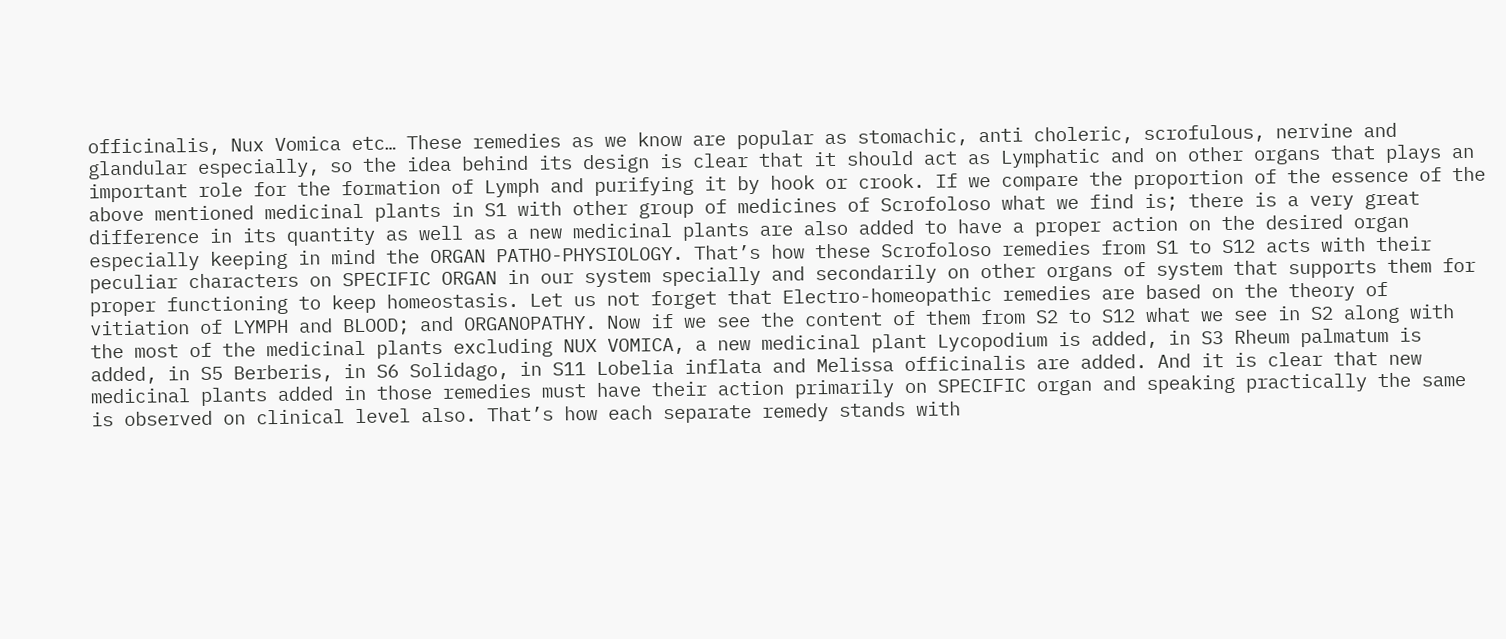officinalis, Nux Vomica etc… These remedies as we know are popular as stomachic, anti choleric, scrofulous, nervine and glandular especially, so the idea behind its design is clear that it should act as Lymphatic and on other organs that plays an important role for the formation of Lymph and purifying it by hook or crook. If we compare the proportion of the essence of the above mentioned medicinal plants in S1 with other group of medicines of Scrofoloso what we find is; there is a very great difference in its quantity as well as a new medicinal plants are also added to have a proper action on the desired organ especially keeping in mind the ORGAN PATHO-PHYSIOLOGY. That’s how these Scrofoloso remedies from S1 to S12 acts with their peculiar characters on SPECIFIC ORGAN in our system specially and secondarily on other organs of system that supports them for proper functioning to keep homeostasis. Let us not forget that Electro-homeopathic remedies are based on the theory of vitiation of LYMPH and BLOOD; and ORGANOPATHY. Now if we see the content of them from S2 to S12 what we see in S2 along with the most of the medicinal plants excluding NUX VOMICA, a new medicinal plant Lycopodium is added, in S3 Rheum palmatum is added, in S5 Berberis, in S6 Solidago, in S11 Lobelia inflata and Melissa officinalis are added. And it is clear that new medicinal plants added in those remedies must have their action primarily on SPECIFIC organ and speaking practically the same is observed on clinical level also. That’s how each separate remedy stands with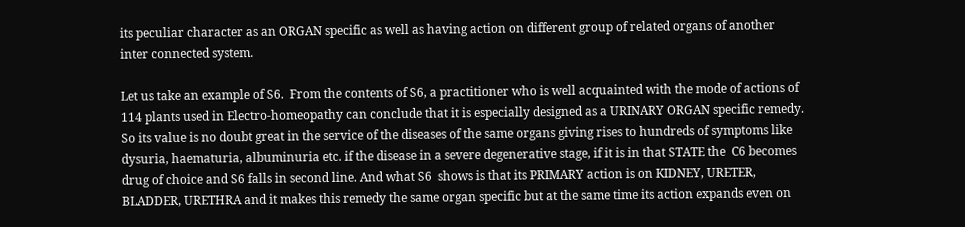its peculiar character as an ORGAN specific as well as having action on different group of related organs of another inter connected system.

Let us take an example of S6.  From the contents of S6, a practitioner who is well acquainted with the mode of actions of 114 plants used in Electro-homeopathy can conclude that it is especially designed as a URINARY ORGAN specific remedy. So its value is no doubt great in the service of the diseases of the same organs giving rises to hundreds of symptoms like dysuria, haematuria, albuminuria etc. if the disease in a severe degenerative stage, if it is in that STATE the  C6 becomes drug of choice and S6 falls in second line. And what S6  shows is that its PRIMARY action is on KIDNEY, URETER, BLADDER, URETHRA and it makes this remedy the same organ specific but at the same time its action expands even on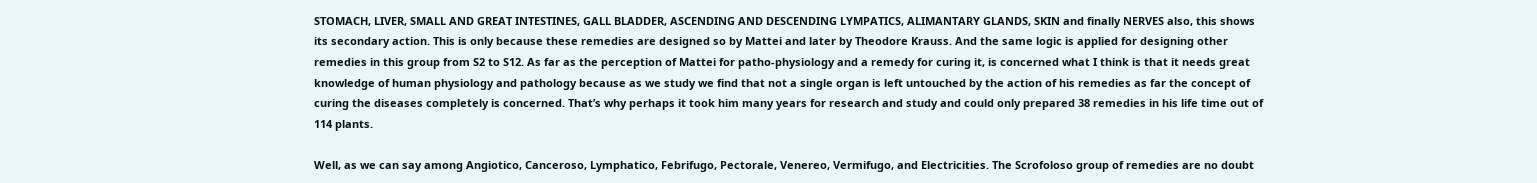STOMACH, LIVER, SMALL AND GREAT INTESTINES, GALL BLADDER, ASCENDING AND DESCENDING LYMPATICS, ALIMANTARY GLANDS, SKIN and finally NERVES also, this shows its secondary action. This is only because these remedies are designed so by Mattei and later by Theodore Krauss. And the same logic is applied for designing other remedies in this group from S2 to S12. As far as the perception of Mattei for patho-physiology and a remedy for curing it, is concerned what I think is that it needs great knowledge of human physiology and pathology because as we study we find that not a single organ is left untouched by the action of his remedies as far the concept of curing the diseases completely is concerned. That’s why perhaps it took him many years for research and study and could only prepared 38 remedies in his life time out of 114 plants.

Well, as we can say among Angiotico, Canceroso, Lymphatico, Febrifugo, Pectorale, Venereo, Vermifugo, and Electricities. The Scrofoloso group of remedies are no doubt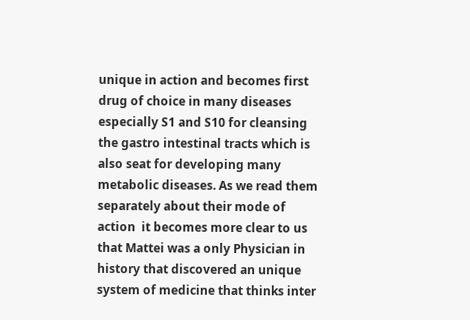unique in action and becomes first drug of choice in many diseases especially S1 and S10 for cleansing the gastro intestinal tracts which is also seat for developing many metabolic diseases. As we read them separately about their mode of action  it becomes more clear to us that Mattei was a only Physician in history that discovered an unique system of medicine that thinks inter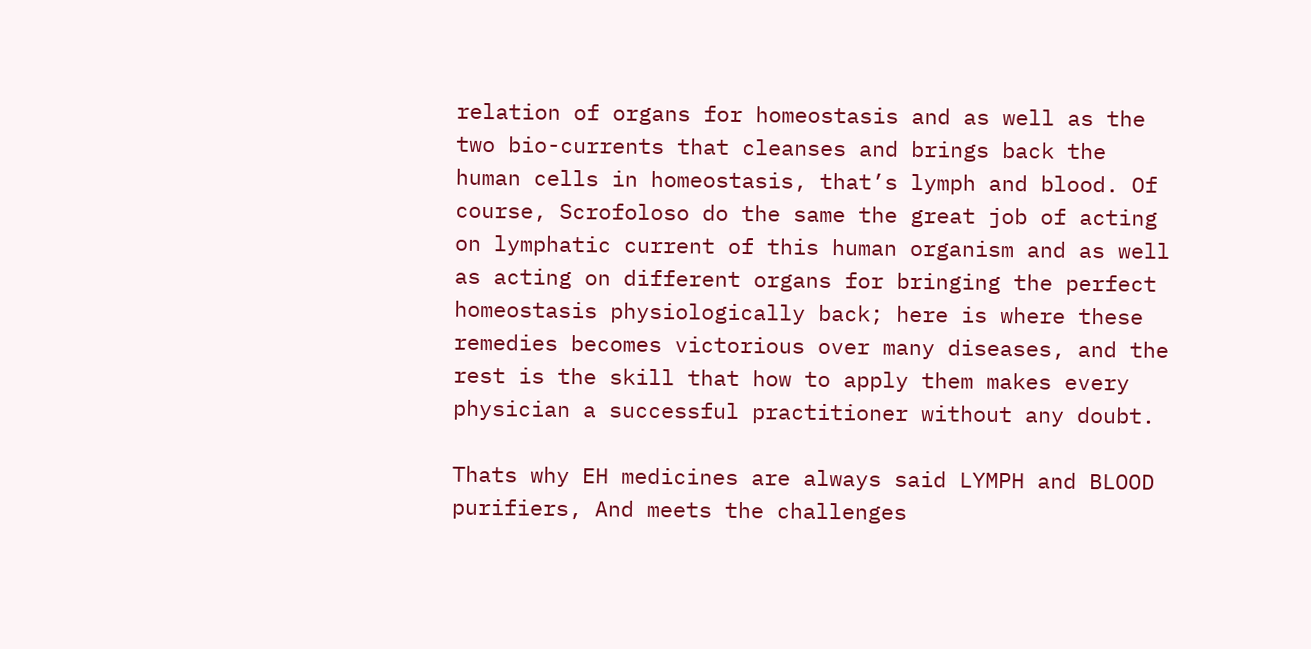relation of organs for homeostasis and as well as the two bio-currents that cleanses and brings back the human cells in homeostasis, that’s lymph and blood. Of course, Scrofoloso do the same the great job of acting on lymphatic current of this human organism and as well as acting on different organs for bringing the perfect homeostasis physiologically back; here is where these remedies becomes victorious over many diseases, and the rest is the skill that how to apply them makes every physician a successful practitioner without any doubt.

Thats why EH medicines are always said LYMPH and BLOOD purifiers, And meets the challenges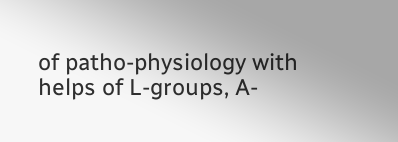of patho-physiology with helps of L-groups, A-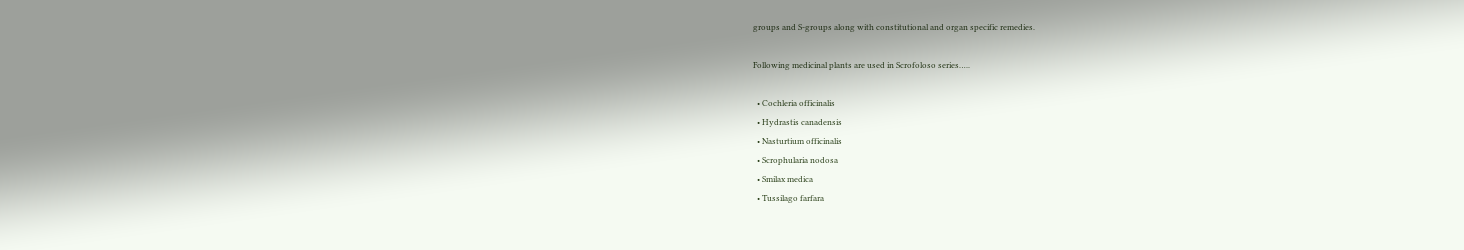groups and S-groups along with constitutional and organ specific remedies.

Following medicinal plants are used in Scrofoloso series…..

  • Cochleria officinalis
  • Hydrastis canadensis
  • Nasturtium officinalis
  • Scrophularia nodosa
  • Smilax medica
  • Tussilago farfara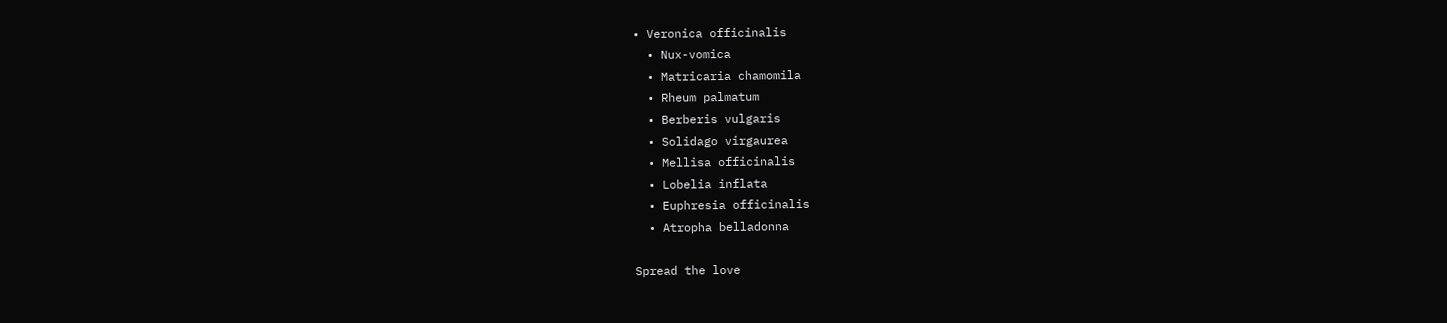• Veronica officinalis
  • Nux-vomica
  • Matricaria chamomila
  • Rheum palmatum
  • Berberis vulgaris
  • Solidago virgaurea
  • Mellisa officinalis
  • Lobelia inflata
  • Euphresia officinalis
  • Atropha belladonna

Spread the love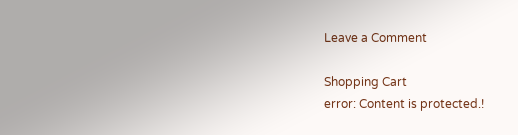Leave a Comment

Shopping Cart
error: Content is protected.!